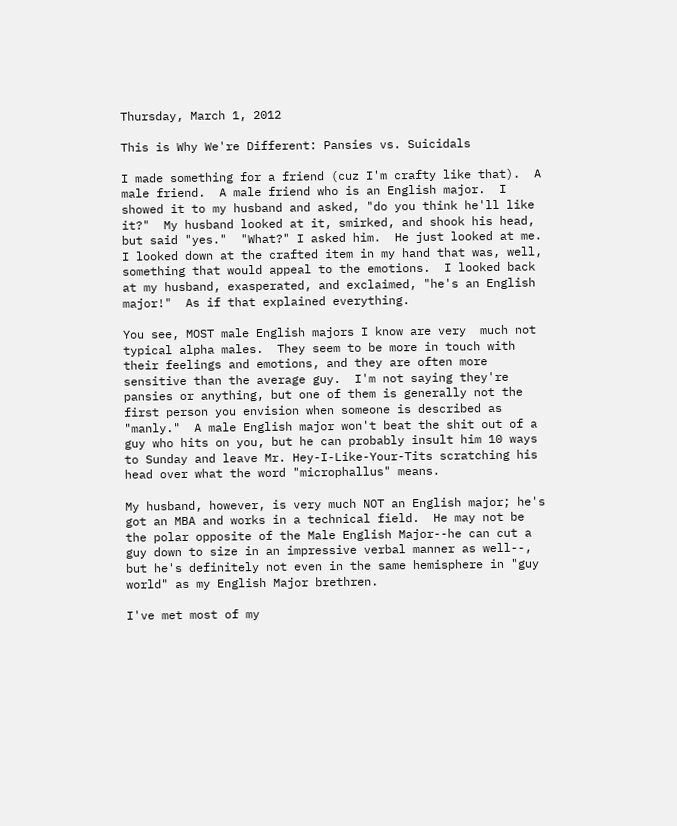Thursday, March 1, 2012

This is Why We're Different: Pansies vs. Suicidals

I made something for a friend (cuz I'm crafty like that).  A male friend.  A male friend who is an English major.  I showed it to my husband and asked, "do you think he'll like it?"  My husband looked at it, smirked, and shook his head, but said "yes."  "What?" I asked him.  He just looked at me.  I looked down at the crafted item in my hand that was, well, something that would appeal to the emotions.  I looked back at my husband, exasperated, and exclaimed, "he's an English major!"  As if that explained everything.

You see, MOST male English majors I know are very  much not typical alpha males.  They seem to be more in touch with their feelings and emotions, and they are often more sensitive than the average guy.  I'm not saying they're pansies or anything, but one of them is generally not the first person you envision when someone is described as "manly."  A male English major won't beat the shit out of a guy who hits on you, but he can probably insult him 10 ways to Sunday and leave Mr. Hey-I-Like-Your-Tits scratching his head over what the word "microphallus" means.

My husband, however, is very much NOT an English major; he's got an MBA and works in a technical field.  He may not be the polar opposite of the Male English Major--he can cut a guy down to size in an impressive verbal manner as well--, but he's definitely not even in the same hemisphere in "guy world" as my English Major brethren.

I've met most of my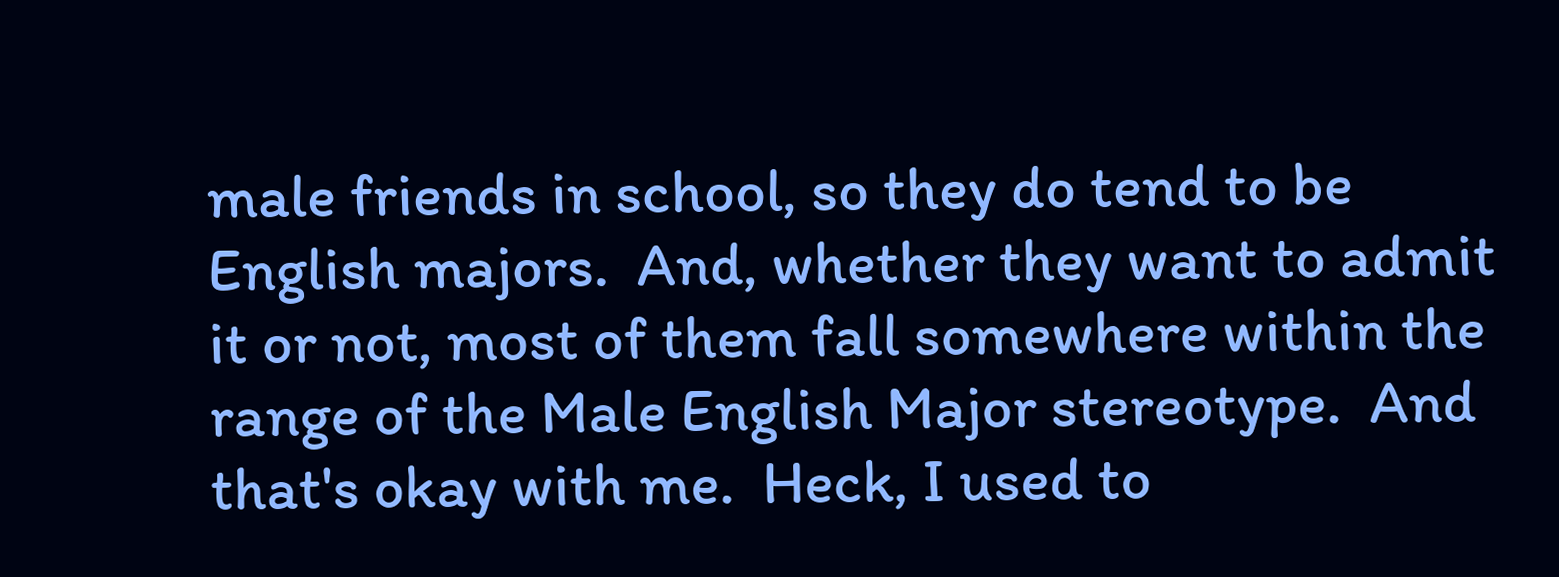male friends in school, so they do tend to be English majors.  And, whether they want to admit it or not, most of them fall somewhere within the range of the Male English Major stereotype.  And that's okay with me.  Heck, I used to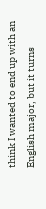think I wanted to end up with an English major, but it turns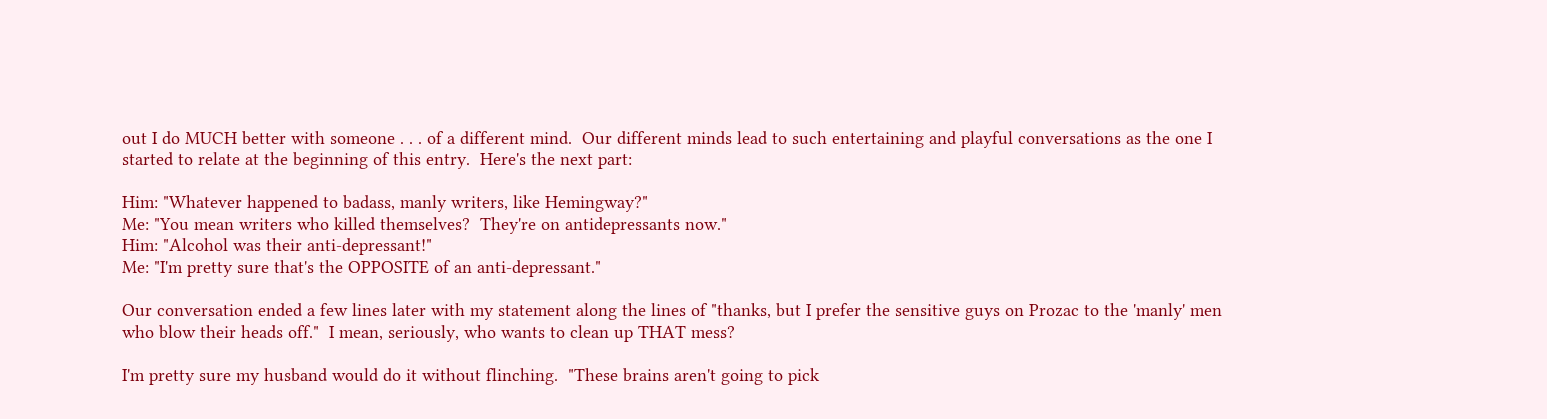out I do MUCH better with someone . . . of a different mind.  Our different minds lead to such entertaining and playful conversations as the one I started to relate at the beginning of this entry.  Here's the next part:

Him: "Whatever happened to badass, manly writers, like Hemingway?"
Me: "You mean writers who killed themselves?  They're on antidepressants now."
Him: "Alcohol was their anti-depressant!"
Me: "I'm pretty sure that's the OPPOSITE of an anti-depressant."

Our conversation ended a few lines later with my statement along the lines of "thanks, but I prefer the sensitive guys on Prozac to the 'manly' men who blow their heads off."  I mean, seriously, who wants to clean up THAT mess?

I'm pretty sure my husband would do it without flinching.  "These brains aren't going to pick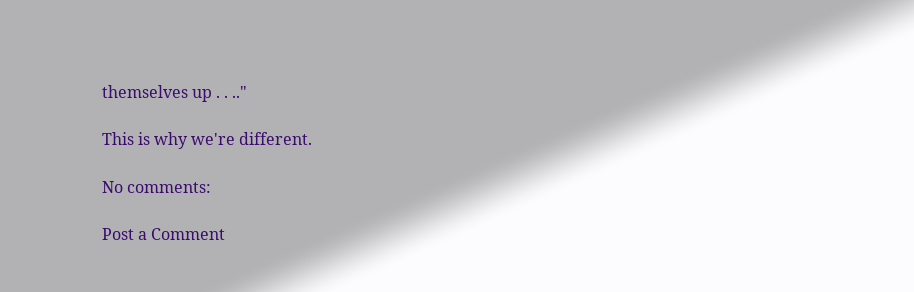themselves up . . .."

This is why we're different.

No comments:

Post a Comment